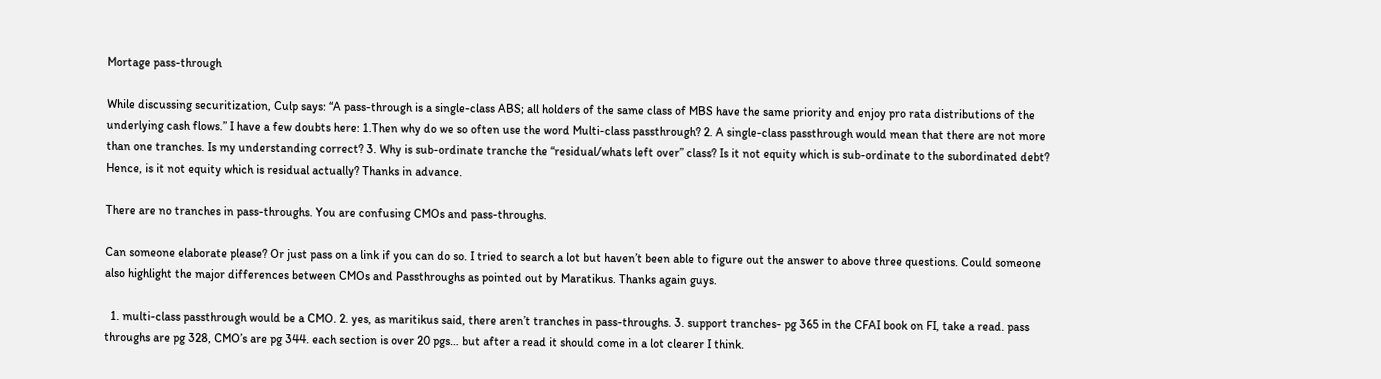Mortage pass-through

While discussing securitization, Culp says: “A pass-through is a single-class ABS; all holders of the same class of MBS have the same priority and enjoy pro rata distributions of the underlying cash flows.” I have a few doubts here: 1.Then why do we so often use the word Multi-class passthrough? 2. A single-class passthrough would mean that there are not more than one tranches. Is my understanding correct? 3. Why is sub-ordinate tranche the “residual/whats left over” class? Is it not equity which is sub-ordinate to the subordinated debt? Hence, is it not equity which is residual actually? Thanks in advance.

There are no tranches in pass-throughs. You are confusing CMOs and pass-throughs.

Can someone elaborate please? Or just pass on a link if you can do so. I tried to search a lot but haven’t been able to figure out the answer to above three questions. Could someone also highlight the major differences between CMOs and Passthroughs as pointed out by Maratikus. Thanks again guys.

  1. multi-class passthrough would be a CMO. 2. yes, as maritikus said, there aren’t tranches in pass-throughs. 3. support tranches- pg 365 in the CFAI book on FI, take a read. pass throughs are pg 328, CMO’s are pg 344. each section is over 20 pgs… but after a read it should come in a lot clearer I think.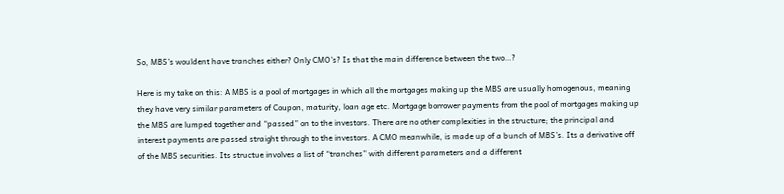So, MBS’s wouldent have tranches either? Only CMO’s? Is that the main difference between the two…?

Here is my take on this: A MBS is a pool of mortgages in which all the mortgages making up the MBS are usually homogenous, meaning they have very similar parameters of Coupon, maturity, loan age etc. Mortgage borrower payments from the pool of mortgages making up the MBS are lumped together and “passed” on to the investors. There are no other complexities in the structure; the principal and interest payments are passed straight through to the investors. A CMO meanwhile, is made up of a bunch of MBS’s. Its a derivative off of the MBS securities. Its structue involves a list of “tranches” with different parameters and a different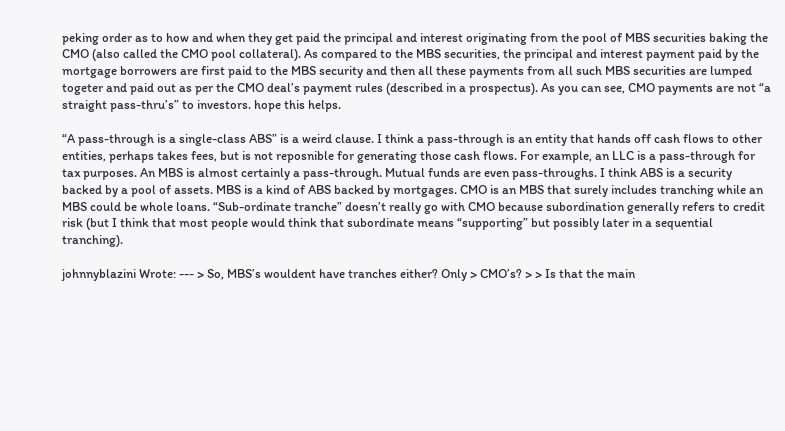peking order as to how and when they get paid the principal and interest originating from the pool of MBS securities baking the CMO (also called the CMO pool collateral). As compared to the MBS securities, the principal and interest payment paid by the mortgage borrowers are first paid to the MBS security and then all these payments from all such MBS securities are lumped togeter and paid out as per the CMO deal’s payment rules (described in a prospectus). As you can see, CMO payments are not “a straight pass-thru’s” to investors. hope this helps.

“A pass-through is a single-class ABS” is a weird clause. I think a pass-through is an entity that hands off cash flows to other entities, perhaps takes fees, but is not reposnible for generating those cash flows. For example, an LLC is a pass-through for tax purposes. An MBS is almost certainly a pass-through. Mutual funds are even pass-throughs. I think ABS is a security backed by a pool of assets. MBS is a kind of ABS backed by mortgages. CMO is an MBS that surely includes tranching while an MBS could be whole loans. “Sub-ordinate tranche” doesn’t really go with CMO because subordination generally refers to credit risk (but I think that most people would think that subordinate means “supporting” but possibly later in a sequential tranching).

johnnyblazini Wrote: --- > So, MBS’s wouldent have tranches either? Only > CMO’s? > > Is that the main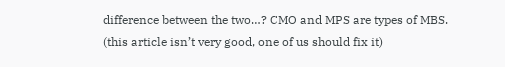difference between the two…? CMO and MPS are types of MBS. (this article isn’t very good, one of us should fix it)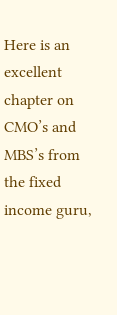Here is an excellent chapter on CMO’s and MBS’s from the fixed income guru,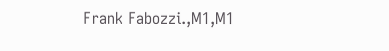Frank Fabozzi.,M1,M1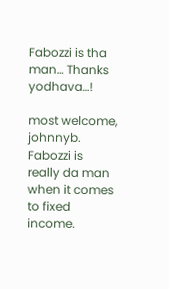Fabozzi is tha man… Thanks yodhava…!

most welcome, johnnyb. Fabozzi is really da man when it comes to fixed income.